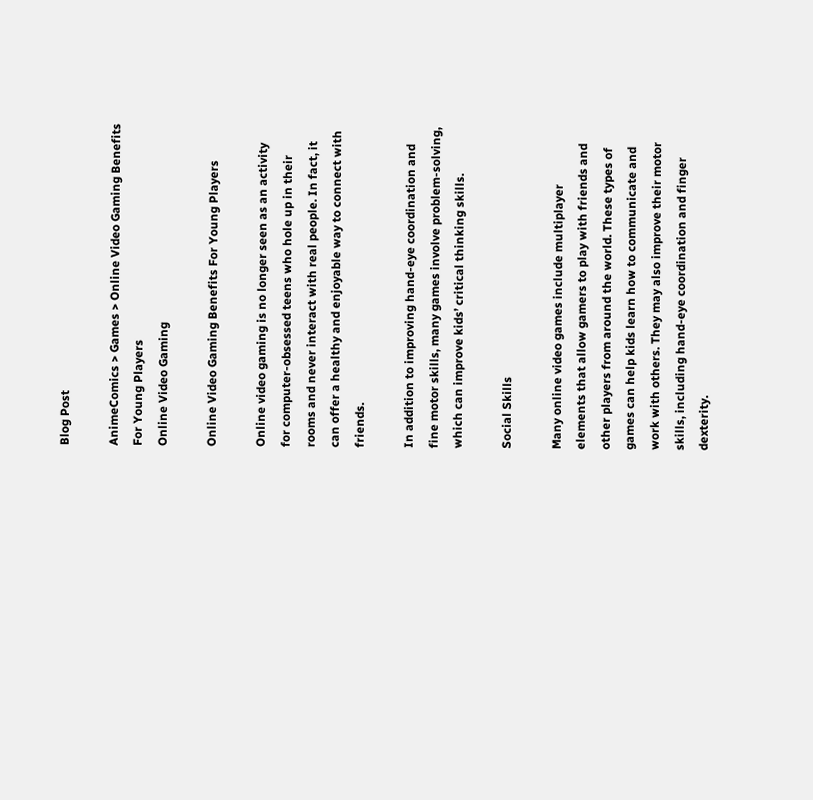Blog Post

AnimeComics > Games > Online Video Gaming Benefits For Young Players
Online Video Gaming

Online Video Gaming Benefits For Young Players

Online video gaming is no longer seen as an activity for computer-obsessed teens who hole up in their rooms and never interact with real people. In fact, it can offer a healthy and enjoyable way to connect with friends.

In addition to improving hand-eye coordination and fine motor skills, many games involve problem-solving, which can improve kids’ critical thinking skills.

Social Skills

Many online video games include multiplayer elements that allow gamers to play with friends and other players from around the world. These types of games can help kids learn how to communicate and work with others. They may also improve their motor skills, including hand-eye coordination and finger dexterity.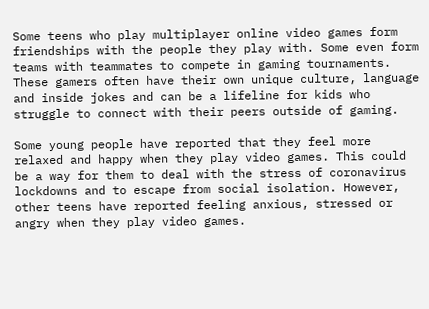Some teens who play multiplayer online video games form friendships with the people they play with. Some even form teams with teammates to compete in gaming tournaments. These gamers often have their own unique culture, language and inside jokes and can be a lifeline for kids who struggle to connect with their peers outside of gaming.

Some young people have reported that they feel more relaxed and happy when they play video games. This could be a way for them to deal with the stress of coronavirus lockdowns and to escape from social isolation. However, other teens have reported feeling anxious, stressed or angry when they play video games.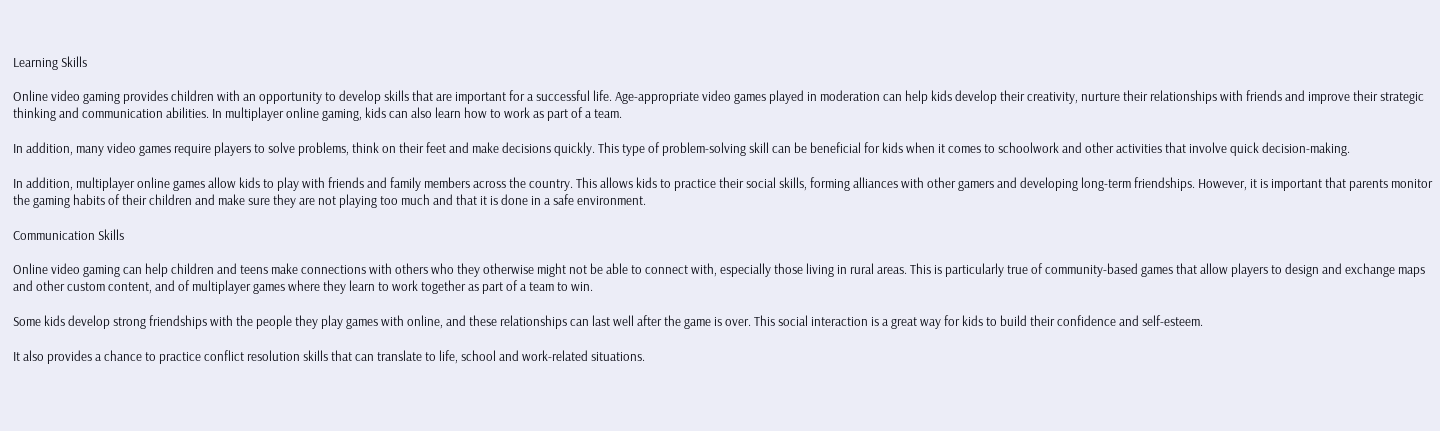Learning Skills

Online video gaming provides children with an opportunity to develop skills that are important for a successful life. Age-appropriate video games played in moderation can help kids develop their creativity, nurture their relationships with friends and improve their strategic thinking and communication abilities. In multiplayer online gaming, kids can also learn how to work as part of a team.

In addition, many video games require players to solve problems, think on their feet and make decisions quickly. This type of problem-solving skill can be beneficial for kids when it comes to schoolwork and other activities that involve quick decision-making.

In addition, multiplayer online games allow kids to play with friends and family members across the country. This allows kids to practice their social skills, forming alliances with other gamers and developing long-term friendships. However, it is important that parents monitor the gaming habits of their children and make sure they are not playing too much and that it is done in a safe environment.

Communication Skills

Online video gaming can help children and teens make connections with others who they otherwise might not be able to connect with, especially those living in rural areas. This is particularly true of community-based games that allow players to design and exchange maps and other custom content, and of multiplayer games where they learn to work together as part of a team to win.

Some kids develop strong friendships with the people they play games with online, and these relationships can last well after the game is over. This social interaction is a great way for kids to build their confidence and self-esteem.

It also provides a chance to practice conflict resolution skills that can translate to life, school and work-related situations.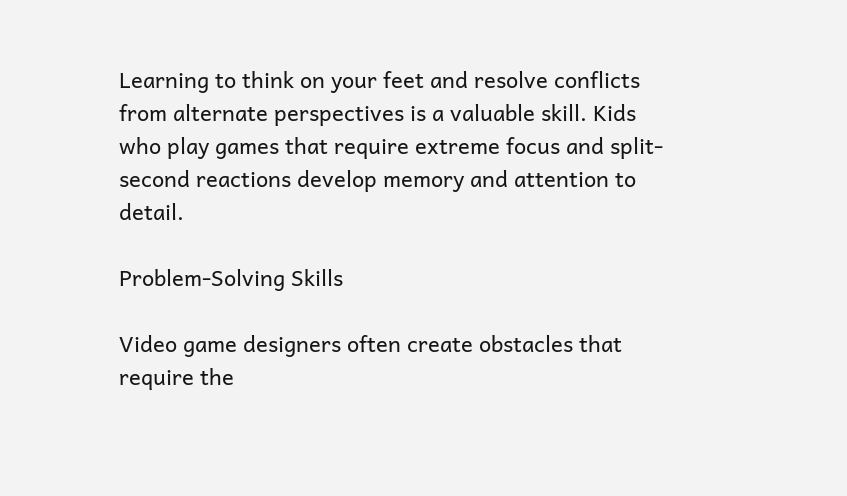Learning to think on your feet and resolve conflicts from alternate perspectives is a valuable skill. Kids who play games that require extreme focus and split-second reactions develop memory and attention to detail.

Problem-Solving Skills

Video game designers often create obstacles that require the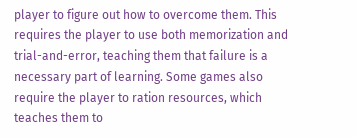player to figure out how to overcome them. This requires the player to use both memorization and trial-and-error, teaching them that failure is a necessary part of learning. Some games also require the player to ration resources, which teaches them to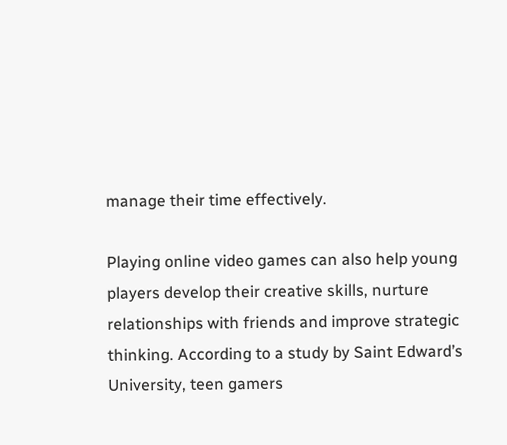manage their time effectively.

Playing online video games can also help young players develop their creative skills, nurture relationships with friends and improve strategic thinking. According to a study by Saint Edward’s University, teen gamers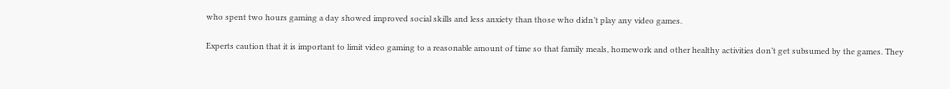who spent two hours gaming a day showed improved social skills and less anxiety than those who didn’t play any video games.

Experts caution that it is important to limit video gaming to a reasonable amount of time so that family meals, homework and other healthy activities don’t get subsumed by the games. They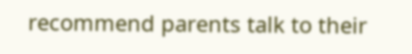recommend parents talk to their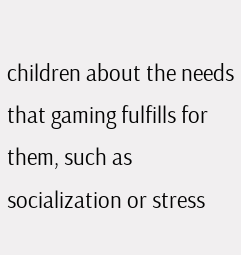children about the needs that gaming fulfills for them, such as socialization or stress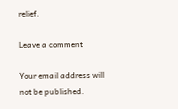relief.

Leave a comment

Your email address will not be published.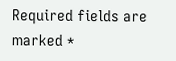Required fields are marked *